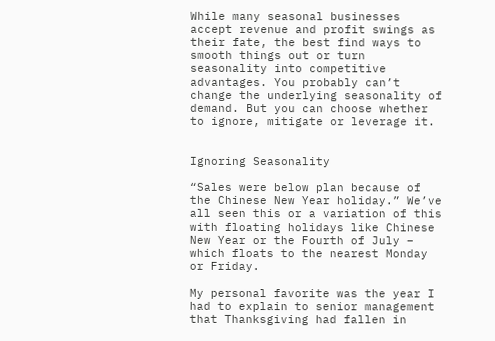While many seasonal businesses accept revenue and profit swings as their fate, the best find ways to smooth things out or turn seasonality into competitive advantages. You probably can’t change the underlying seasonality of demand. But you can choose whether to ignore, mitigate or leverage it.


Ignoring Seasonality

“Sales were below plan because of the Chinese New Year holiday.” We’ve all seen this or a variation of this with floating holidays like Chinese New Year or the Fourth of July – which floats to the nearest Monday or Friday.

My personal favorite was the year I had to explain to senior management that Thanksgiving had fallen in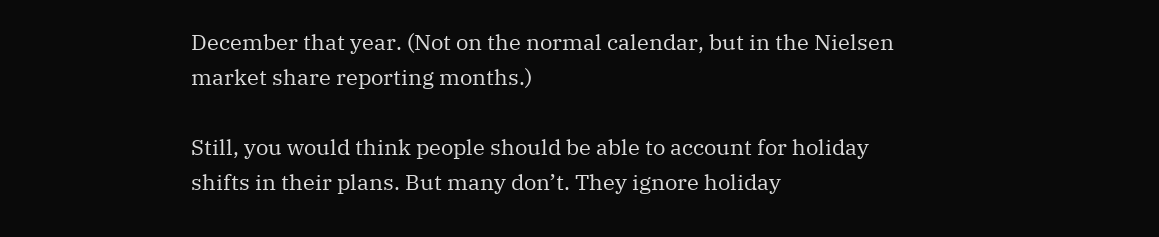December that year. (Not on the normal calendar, but in the Nielsen market share reporting months.)

Still, you would think people should be able to account for holiday shifts in their plans. But many don’t. They ignore holiday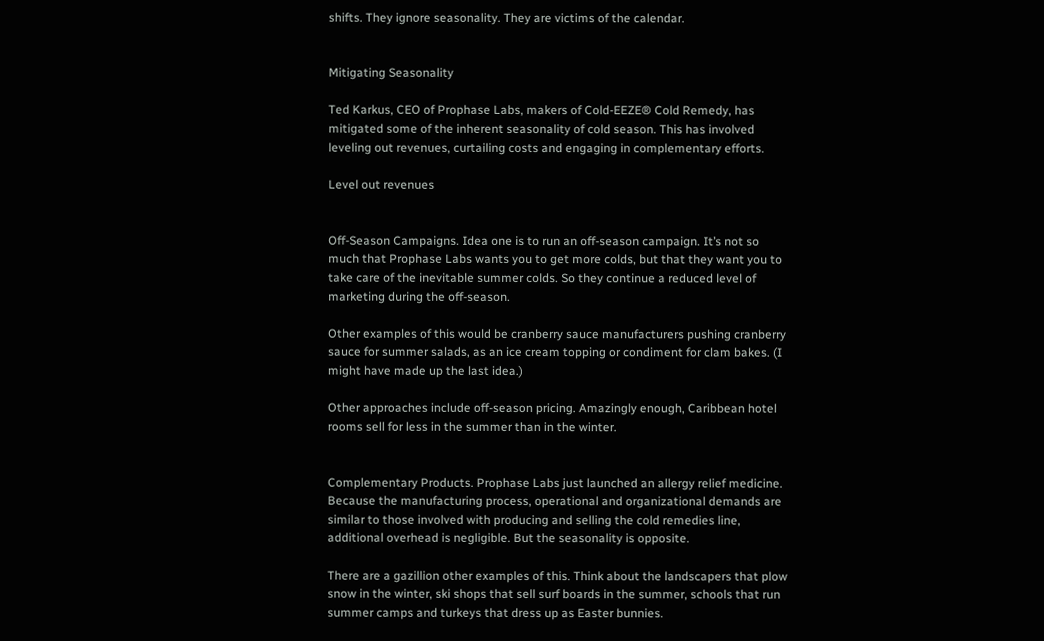shifts. They ignore seasonality. They are victims of the calendar.


Mitigating Seasonality

Ted Karkus, CEO of Prophase Labs, makers of Cold-EEZE® Cold Remedy, has mitigated some of the inherent seasonality of cold season. This has involved leveling out revenues, curtailing costs and engaging in complementary efforts.

Level out revenues


Off-Season Campaigns. Idea one is to run an off-season campaign. It’s not so much that Prophase Labs wants you to get more colds, but that they want you to take care of the inevitable summer colds. So they continue a reduced level of marketing during the off-season.

Other examples of this would be cranberry sauce manufacturers pushing cranberry sauce for summer salads, as an ice cream topping or condiment for clam bakes. (I might have made up the last idea.)

Other approaches include off-season pricing. Amazingly enough, Caribbean hotel rooms sell for less in the summer than in the winter.


Complementary Products. Prophase Labs just launched an allergy relief medicine. Because the manufacturing process, operational and organizational demands are similar to those involved with producing and selling the cold remedies line, additional overhead is negligible. But the seasonality is opposite.

There are a gazillion other examples of this. Think about the landscapers that plow snow in the winter, ski shops that sell surf boards in the summer, schools that run summer camps and turkeys that dress up as Easter bunnies.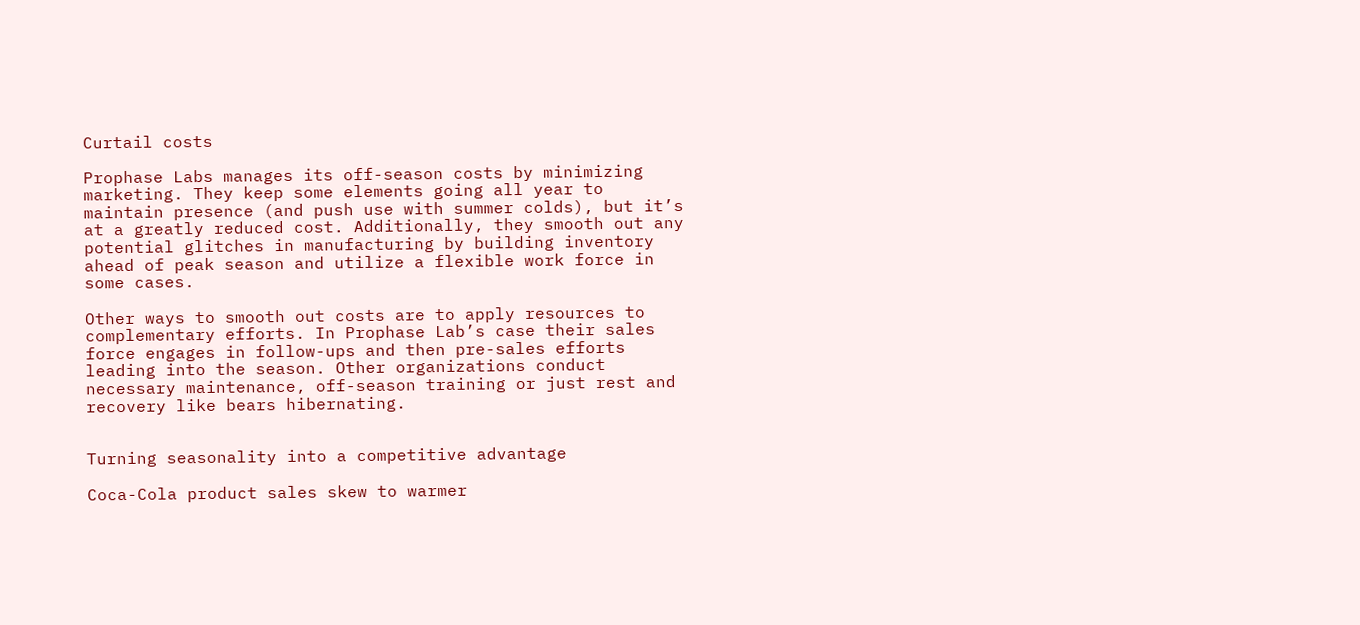Curtail costs

Prophase Labs manages its off-season costs by minimizing marketing. They keep some elements going all year to maintain presence (and push use with summer colds), but it’s at a greatly reduced cost. Additionally, they smooth out any potential glitches in manufacturing by building inventory ahead of peak season and utilize a flexible work force in some cases.

Other ways to smooth out costs are to apply resources to complementary efforts. In Prophase Lab’s case their sales force engages in follow-ups and then pre-sales efforts leading into the season. Other organizations conduct necessary maintenance, off-season training or just rest and recovery like bears hibernating.


Turning seasonality into a competitive advantage

Coca-Cola product sales skew to warmer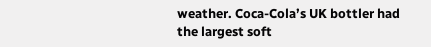weather. Coca-Cola’s UK bottler had the largest soft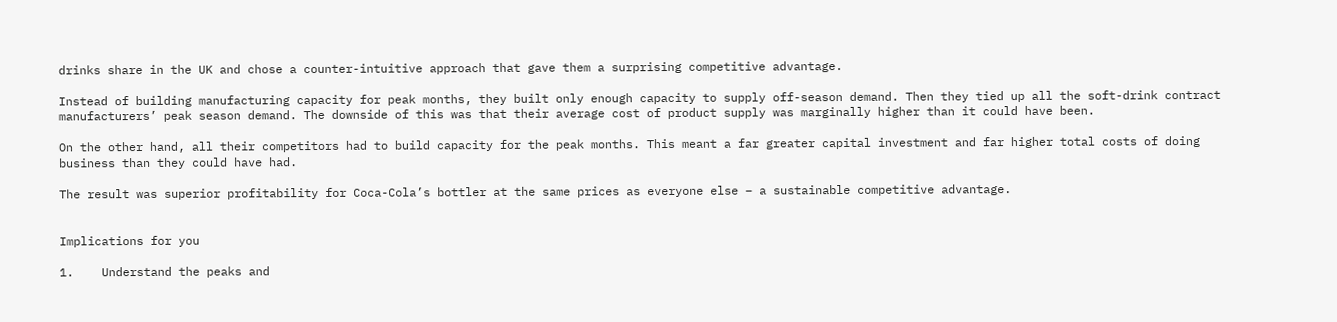drinks share in the UK and chose a counter-intuitive approach that gave them a surprising competitive advantage.

Instead of building manufacturing capacity for peak months, they built only enough capacity to supply off-season demand. Then they tied up all the soft-drink contract manufacturers’ peak season demand. The downside of this was that their average cost of product supply was marginally higher than it could have been.

On the other hand, all their competitors had to build capacity for the peak months. This meant a far greater capital investment and far higher total costs of doing business than they could have had.

The result was superior profitability for Coca-Cola’s bottler at the same prices as everyone else – a sustainable competitive advantage.


Implications for you

1.    Understand the peaks and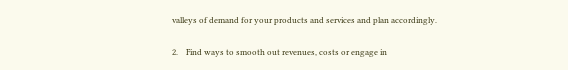valleys of demand for your products and services and plan accordingly.

2.    Find ways to smooth out revenues, costs or engage in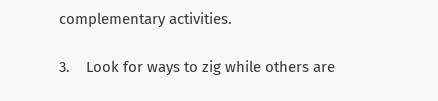complementary activities.

3.    Look for ways to zig while others are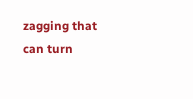zagging that can turn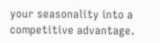your seasonality into a competitive advantage.